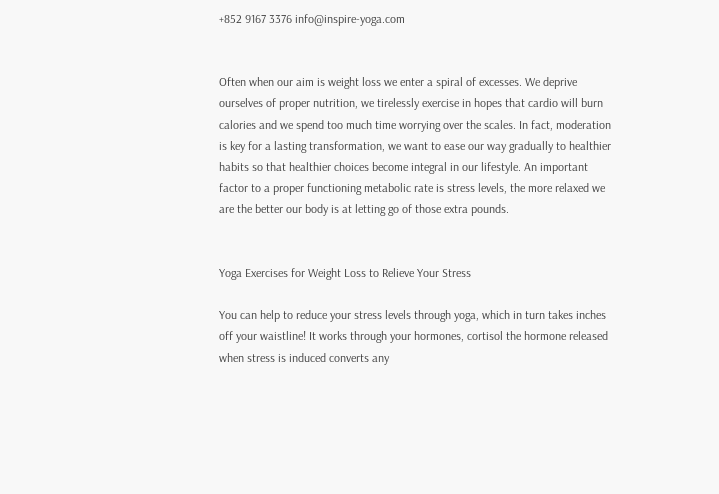+852 9167 3376 info@inspire-yoga.com


Often when our aim is weight loss we enter a spiral of excesses. We deprive ourselves of proper nutrition, we tirelessly exercise in hopes that cardio will burn calories and we spend too much time worrying over the scales. In fact, moderation is key for a lasting transformation, we want to ease our way gradually to healthier habits so that healthier choices become integral in our lifestyle. An important factor to a proper functioning metabolic rate is stress levels, the more relaxed we are the better our body is at letting go of those extra pounds.


Yoga Exercises for Weight Loss to Relieve Your Stress

You can help to reduce your stress levels through yoga, which in turn takes inches off your waistline! It works through your hormones, cortisol the hormone released when stress is induced converts any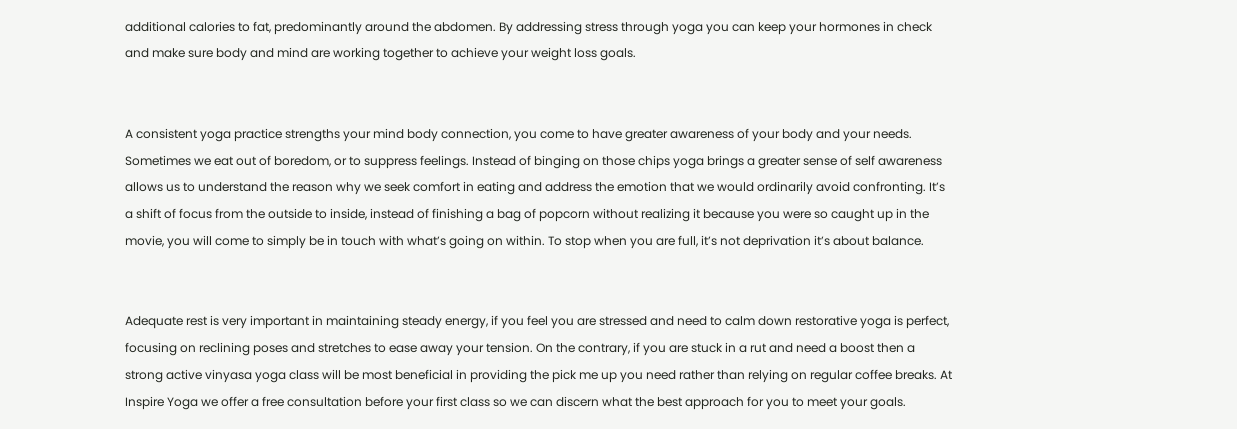additional calories to fat, predominantly around the abdomen. By addressing stress through yoga you can keep your hormones in check and make sure body and mind are working together to achieve your weight loss goals.


A consistent yoga practice strengths your mind body connection, you come to have greater awareness of your body and your needs. Sometimes we eat out of boredom, or to suppress feelings. Instead of binging on those chips yoga brings a greater sense of self awareness allows us to understand the reason why we seek comfort in eating and address the emotion that we would ordinarily avoid confronting. It’s a shift of focus from the outside to inside, instead of finishing a bag of popcorn without realizing it because you were so caught up in the movie, you will come to simply be in touch with what’s going on within. To stop when you are full, it’s not deprivation it’s about balance.


Adequate rest is very important in maintaining steady energy, if you feel you are stressed and need to calm down restorative yoga is perfect, focusing on reclining poses and stretches to ease away your tension. On the contrary, if you are stuck in a rut and need a boost then a strong active vinyasa yoga class will be most beneficial in providing the pick me up you need rather than relying on regular coffee breaks. At Inspire Yoga we offer a free consultation before your first class so we can discern what the best approach for you to meet your goals.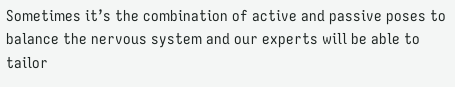Sometimes it’s the combination of active and passive poses to balance the nervous system and our experts will be able to tailor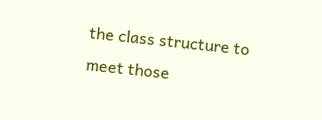the class structure to meet those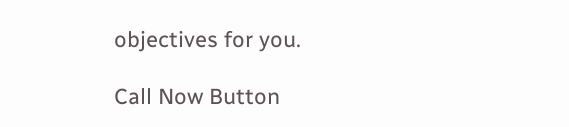objectives for you.

Call Now Button